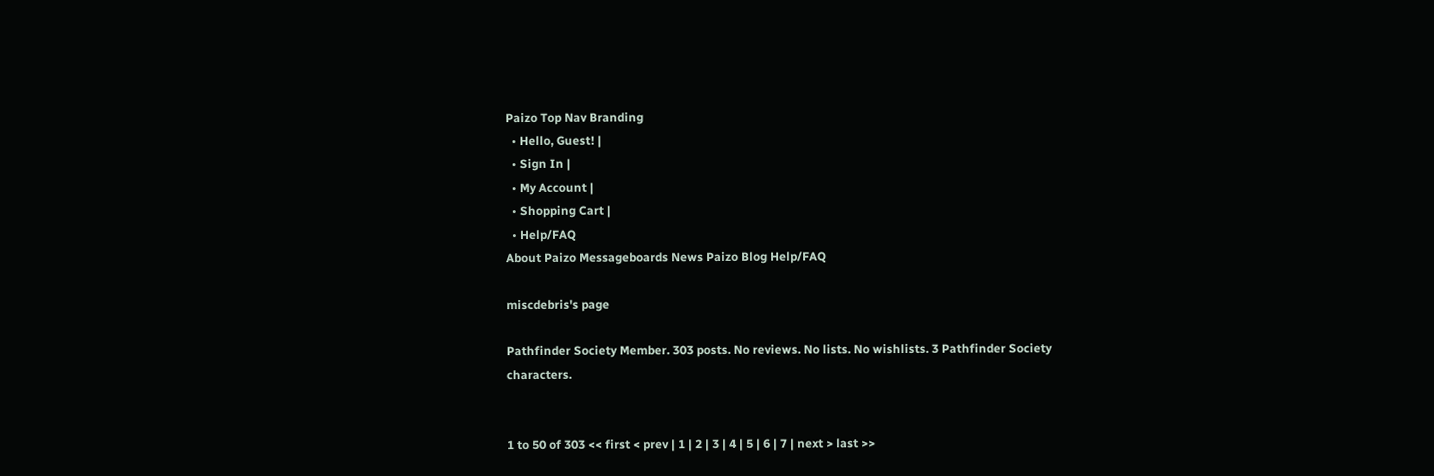Paizo Top Nav Branding
  • Hello, Guest! |
  • Sign In |
  • My Account |
  • Shopping Cart |
  • Help/FAQ
About Paizo Messageboards News Paizo Blog Help/FAQ

miscdebris's page

Pathfinder Society Member. 303 posts. No reviews. No lists. No wishlists. 3 Pathfinder Society characters.


1 to 50 of 303 << first < prev | 1 | 2 | 3 | 4 | 5 | 6 | 7 | next > last >>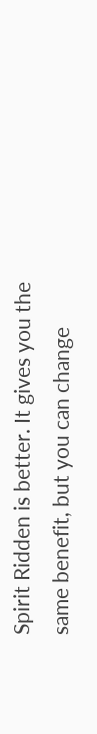Spirit Ridden is better. It gives you the same benefit, but you can change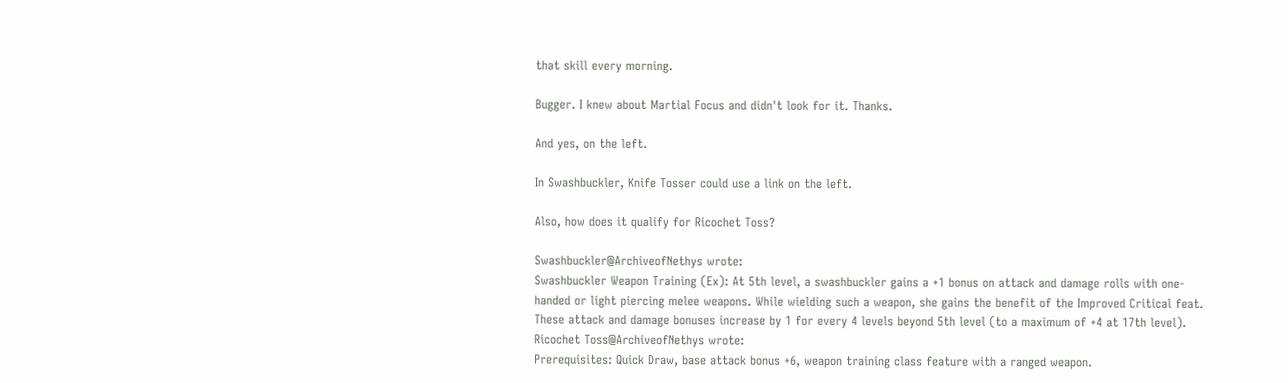that skill every morning.

Bugger. I knew about Martial Focus and didn't look for it. Thanks.

And yes, on the left.

In Swashbuckler, Knife Tosser could use a link on the left.

Also, how does it qualify for Ricochet Toss?

Swashbuckler@ArchiveofNethys wrote:
Swashbuckler Weapon Training (Ex): At 5th level, a swashbuckler gains a +1 bonus on attack and damage rolls with one-handed or light piercing melee weapons. While wielding such a weapon, she gains the benefit of the Improved Critical feat. These attack and damage bonuses increase by 1 for every 4 levels beyond 5th level (to a maximum of +4 at 17th level).
Ricochet Toss@ArchiveofNethys wrote:
Prerequisites: Quick Draw, base attack bonus +6, weapon training class feature with a ranged weapon.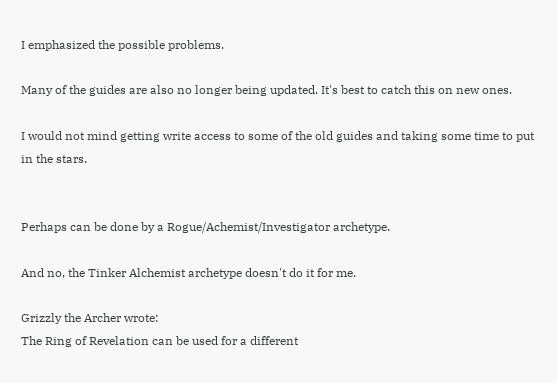I emphasized the possible problems.

Many of the guides are also no longer being updated. It's best to catch this on new ones.

I would not mind getting write access to some of the old guides and taking some time to put in the stars.


Perhaps can be done by a Rogue/Achemist/Investigator archetype.

And no, the Tinker Alchemist archetype doesn't do it for me.

Grizzly the Archer wrote:
The Ring of Revelation can be used for a different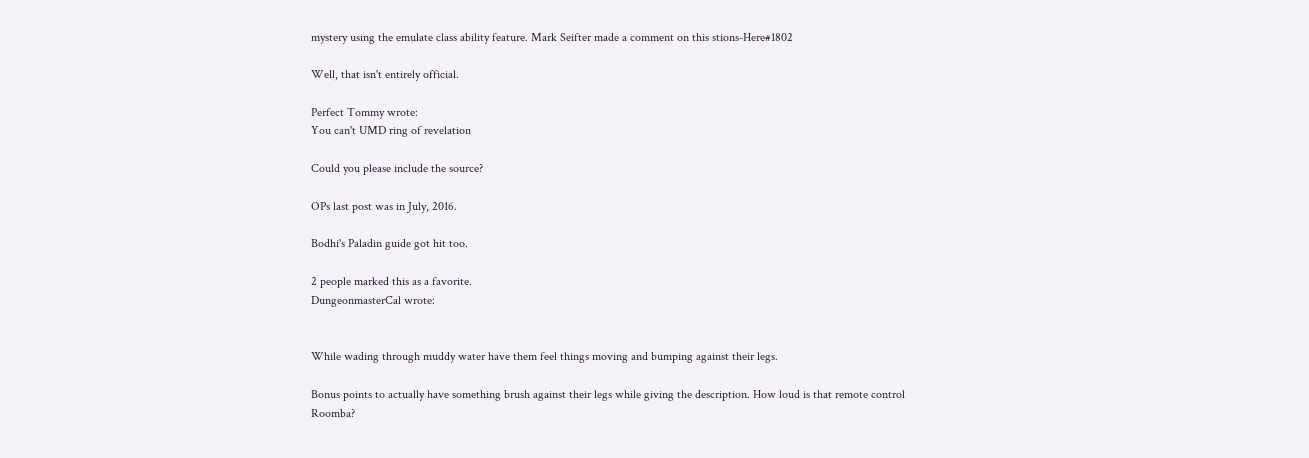mystery using the emulate class ability feature. Mark Seifter made a comment on this stions-Here#1802

Well, that isn't entirely official.

Perfect Tommy wrote:
You can't UMD ring of revelation

Could you please include the source?

OPs last post was in July, 2016.

Bodhi's Paladin guide got hit too.

2 people marked this as a favorite.
DungeonmasterCal wrote:


While wading through muddy water have them feel things moving and bumping against their legs.

Bonus points to actually have something brush against their legs while giving the description. How loud is that remote control Roomba?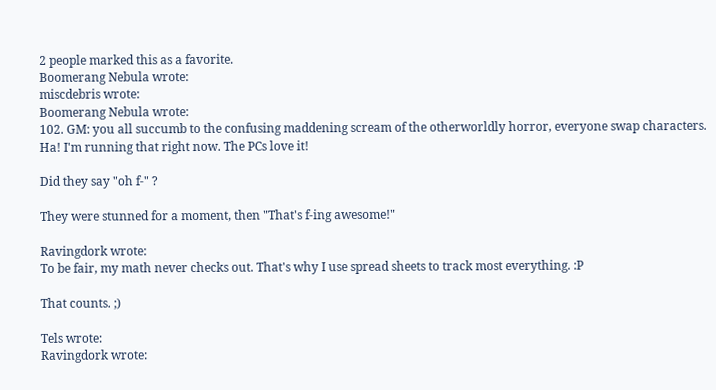2 people marked this as a favorite.
Boomerang Nebula wrote:
miscdebris wrote:
Boomerang Nebula wrote:
102. GM: you all succumb to the confusing maddening scream of the otherworldly horror, everyone swap characters.
Ha! I'm running that right now. The PCs love it!

Did they say "oh f-" ?

They were stunned for a moment, then "That's f-ing awesome!"

Ravingdork wrote:
To be fair, my math never checks out. That's why I use spread sheets to track most everything. :P

That counts. ;)

Tels wrote:
Ravingdork wrote: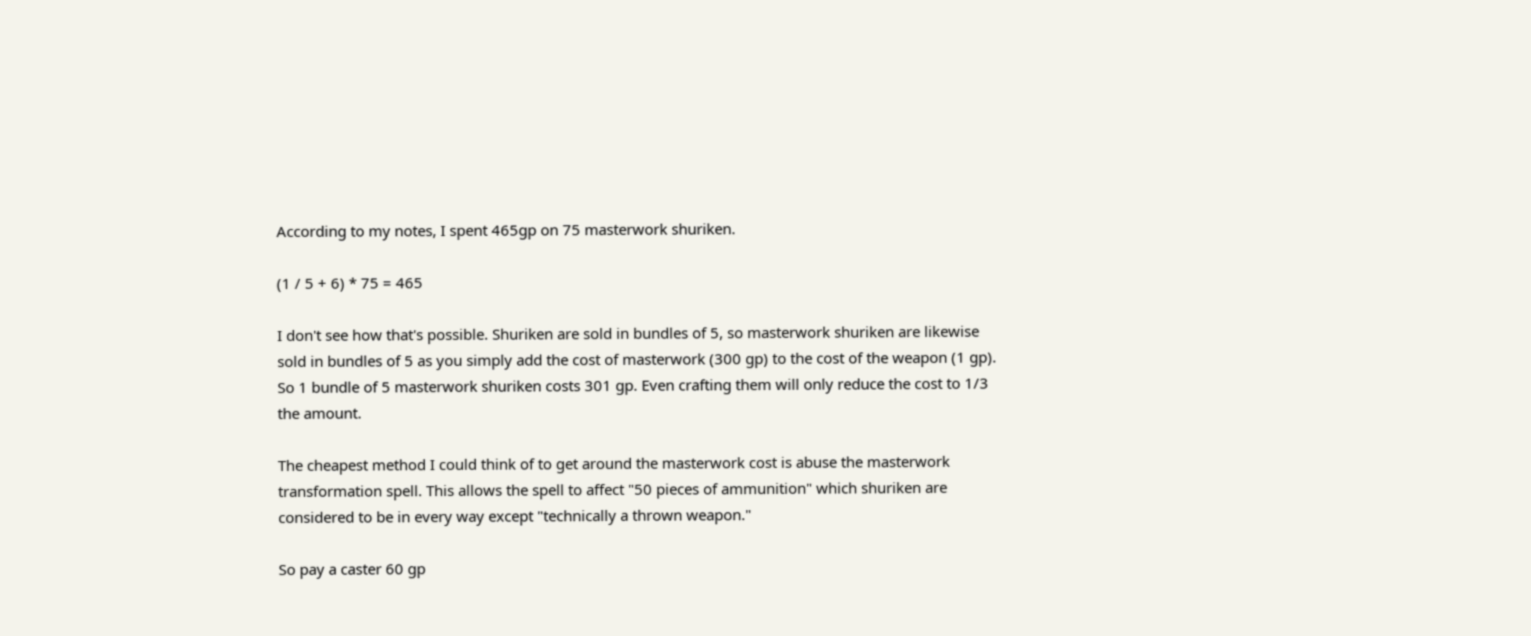According to my notes, I spent 465gp on 75 masterwork shuriken.

(1 / 5 + 6) * 75 = 465

I don't see how that's possible. Shuriken are sold in bundles of 5, so masterwork shuriken are likewise sold in bundles of 5 as you simply add the cost of masterwork (300 gp) to the cost of the weapon (1 gp). So 1 bundle of 5 masterwork shuriken costs 301 gp. Even crafting them will only reduce the cost to 1/3 the amount.

The cheapest method I could think of to get around the masterwork cost is abuse the masterwork transformation spell. This allows the spell to affect "50 pieces of ammunition" which shuriken are considered to be in every way except "technically a thrown weapon."

So pay a caster 60 gp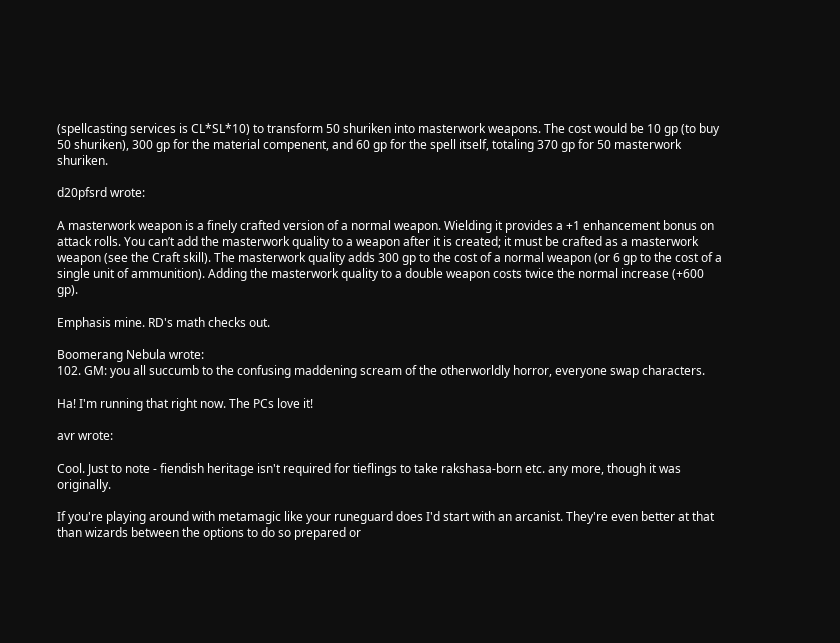(spellcasting services is CL*SL*10) to transform 50 shuriken into masterwork weapons. The cost would be 10 gp (to buy 50 shuriken), 300 gp for the material compenent, and 60 gp for the spell itself, totaling 370 gp for 50 masterwork shuriken.

d20pfsrd wrote:

A masterwork weapon is a finely crafted version of a normal weapon. Wielding it provides a +1 enhancement bonus on attack rolls. You can’t add the masterwork quality to a weapon after it is created; it must be crafted as a masterwork weapon (see the Craft skill). The masterwork quality adds 300 gp to the cost of a normal weapon (or 6 gp to the cost of a single unit of ammunition). Adding the masterwork quality to a double weapon costs twice the normal increase (+600 gp).

Emphasis mine. RD's math checks out.

Boomerang Nebula wrote:
102. GM: you all succumb to the confusing maddening scream of the otherworldly horror, everyone swap characters.

Ha! I'm running that right now. The PCs love it!

avr wrote:

Cool. Just to note - fiendish heritage isn't required for tieflings to take rakshasa-born etc. any more, though it was originally.

If you're playing around with metamagic like your runeguard does I'd start with an arcanist. They're even better at that than wizards between the options to do so prepared or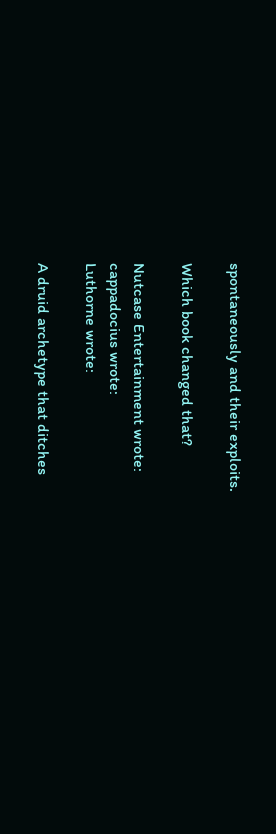spontaneously and their exploits.

Which book changed that?

Nutcase Entertainment wrote:
cappadocius wrote:
Luthorne wrote:

A druid archetype that ditches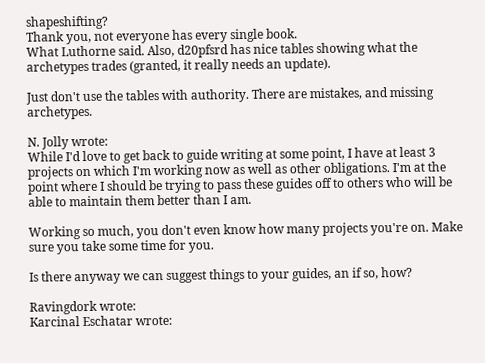shapeshifting?
Thank you, not everyone has every single book.
What Luthorne said. Also, d20pfsrd has nice tables showing what the archetypes trades (granted, it really needs an update).

Just don't use the tables with authority. There are mistakes, and missing archetypes.

N. Jolly wrote:
While I'd love to get back to guide writing at some point, I have at least 3 projects on which I'm working now as well as other obligations. I'm at the point where I should be trying to pass these guides off to others who will be able to maintain them better than I am.

Working so much, you don't even know how many projects you're on. Make sure you take some time for you.

Is there anyway we can suggest things to your guides, an if so, how?

Ravingdork wrote:
Karcinal Eschatar wrote: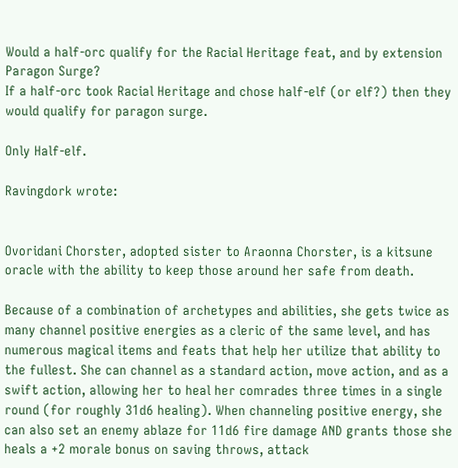Would a half-orc qualify for the Racial Heritage feat, and by extension Paragon Surge?
If a half-orc took Racial Heritage and chose half-elf (or elf?) then they would qualify for paragon surge.

Only Half-elf.

Ravingdork wrote:


Ovoridani Chorster, adopted sister to Araonna Chorster, is a kitsune oracle with the ability to keep those around her safe from death.

Because of a combination of archetypes and abilities, she gets twice as many channel positive energies as a cleric of the same level, and has numerous magical items and feats that help her utilize that ability to the fullest. She can channel as a standard action, move action, and as a swift action, allowing her to heal her comrades three times in a single round (for roughly 31d6 healing). When channeling positive energy, she can also set an enemy ablaze for 11d6 fire damage AND grants those she heals a +2 morale bonus on saving throws, attack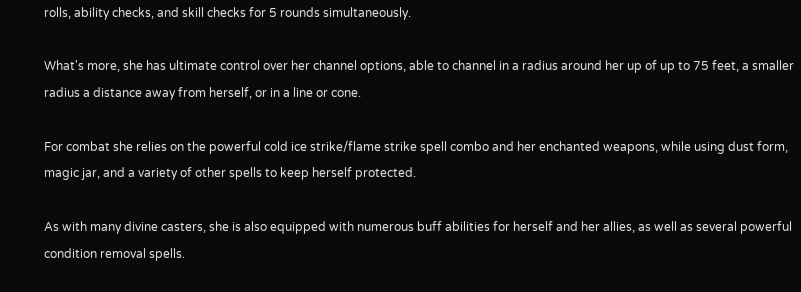rolls, ability checks, and skill checks for 5 rounds simultaneously.

What's more, she has ultimate control over her channel options, able to channel in a radius around her up of up to 75 feet, a smaller radius a distance away from herself, or in a line or cone.

For combat she relies on the powerful cold ice strike/flame strike spell combo and her enchanted weapons, while using dust form, magic jar, and a variety of other spells to keep herself protected.

As with many divine casters, she is also equipped with numerous buff abilities for herself and her allies, as well as several powerful condition removal spells.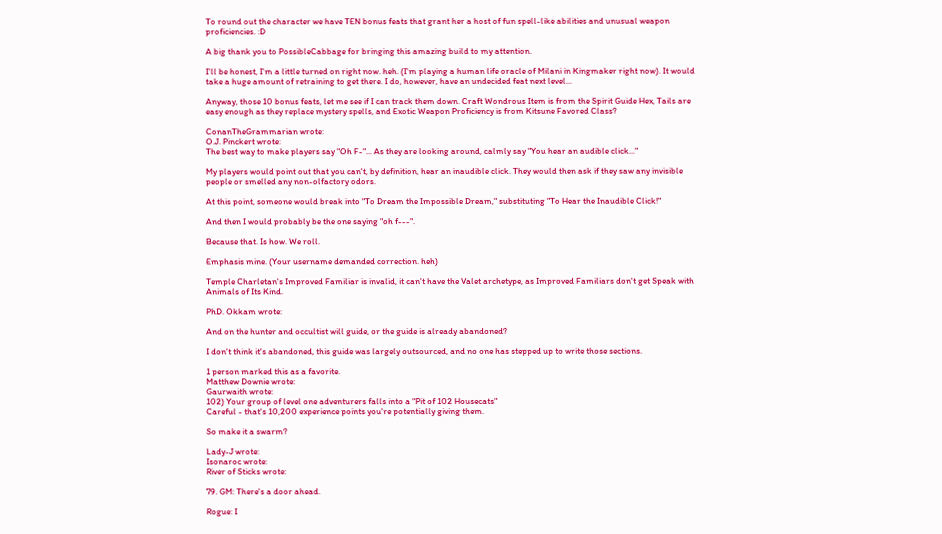To round out the character we have TEN bonus feats that grant her a host of fun spell-like abilities and unusual weapon proficiencies. :D

A big thank you to PossibleCabbage for bringing this amazing build to my attention.

I'll be honest, I'm a little turned on right now. heh. (I'm playing a human life oracle of Milani in Kingmaker right now). It would take a huge amount of retraining to get there. I do, however, have an undecided feat next level...

Anyway, those 10 bonus feats, let me see if I can track them down. Craft Wondrous Item is from the Spirit Guide Hex, Tails are easy enough as they replace mystery spells, and Exotic Weapon Proficiency is from Kitsune Favored Class?

ConanTheGrammarian wrote:
O.J. Pinckert wrote:
The best way to make players say "Oh F-"... As they are looking around, calmly say "You hear an audible click..."

My players would point out that you can't, by definition, hear an inaudible click. They would then ask if they saw any invisible people or smelled any non-olfactory odors.

At this point, someone would break into "To Dream the Impossible Dream," substituting "To Hear the Inaudible Click!"

And then I would probably be the one saying "oh f---".

Because that. Is how. We roll.

Emphasis mine. (Your username demanded correction. heh)

Temple Charletan's Improved Familiar is invalid, it can't have the Valet archetype, as Improved Familiars don't get Speak with Animals of Its Kind.

PhD. Okkam wrote:

And on the hunter and occultist will guide, or the guide is already abandoned?

I don't think it's abandoned, this guide was largely outsourced, and no one has stepped up to write those sections.

1 person marked this as a favorite.
Matthew Downie wrote:
Gaurwaith wrote:
102) Your group of level one adventurers falls into a "Pit of 102 Housecats"
Careful - that's 10,200 experience points you're potentially giving them.

So make it a swarm?

Lady-J wrote:
Isonaroc wrote:
River of Sticks wrote:

79. GM: There's a door ahead.

Rogue: I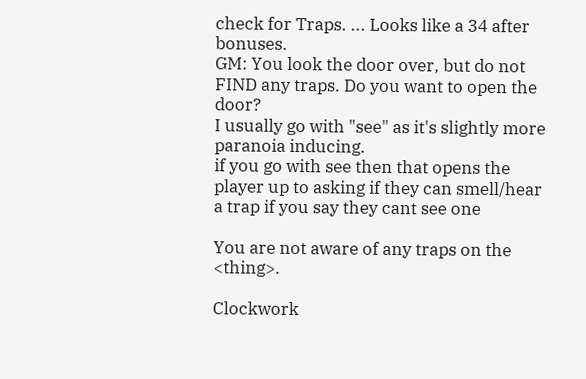check for Traps. ... Looks like a 34 after bonuses.
GM: You look the door over, but do not FIND any traps. Do you want to open the door?
I usually go with "see" as it's slightly more paranoia inducing.
if you go with see then that opens the player up to asking if they can smell/hear a trap if you say they cant see one

You are not aware of any traps on the <thing>.

Clockwork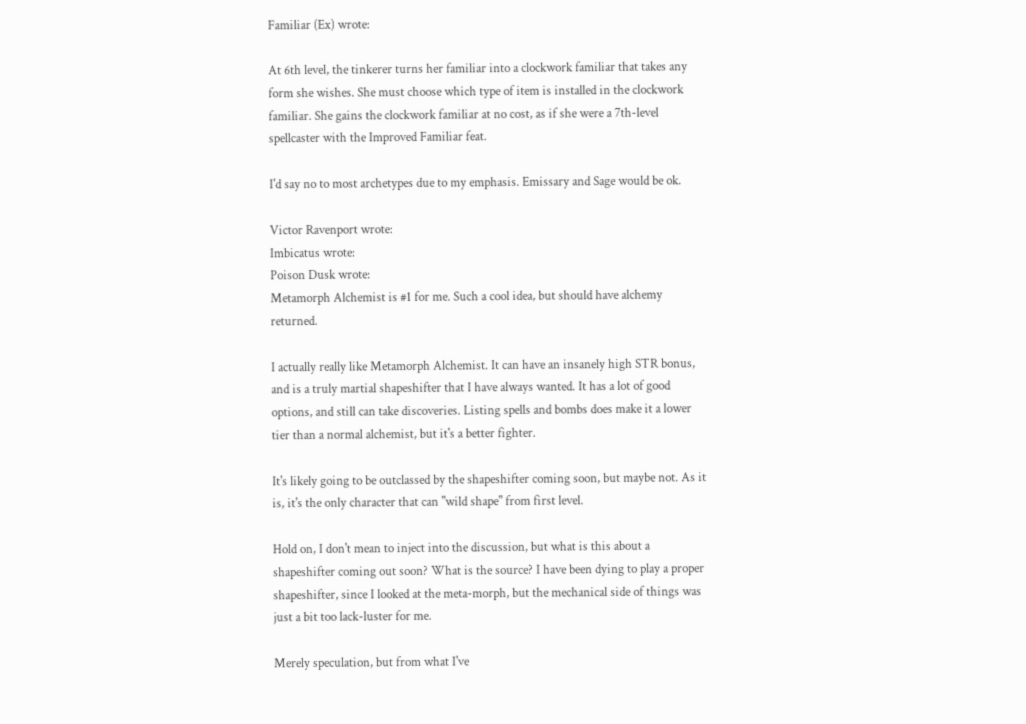Familiar (Ex) wrote:

At 6th level, the tinkerer turns her familiar into a clockwork familiar that takes any form she wishes. She must choose which type of item is installed in the clockwork familiar. She gains the clockwork familiar at no cost, as if she were a 7th-level spellcaster with the Improved Familiar feat.

I'd say no to most archetypes due to my emphasis. Emissary and Sage would be ok.

Victor Ravenport wrote:
Imbicatus wrote:
Poison Dusk wrote:
Metamorph Alchemist is #1 for me. Such a cool idea, but should have alchemy returned.

I actually really like Metamorph Alchemist. It can have an insanely high STR bonus, and is a truly martial shapeshifter that I have always wanted. It has a lot of good options, and still can take discoveries. Listing spells and bombs does make it a lower tier than a normal alchemist, but it's a better fighter.

It's likely going to be outclassed by the shapeshifter coming soon, but maybe not. As it is, it's the only character that can "wild shape" from first level.

Hold on, I don't mean to inject into the discussion, but what is this about a shapeshifter coming out soon? What is the source? I have been dying to play a proper shapeshifter, since I looked at the meta-morph, but the mechanical side of things was just a bit too lack-luster for me.

Merely speculation, but from what I've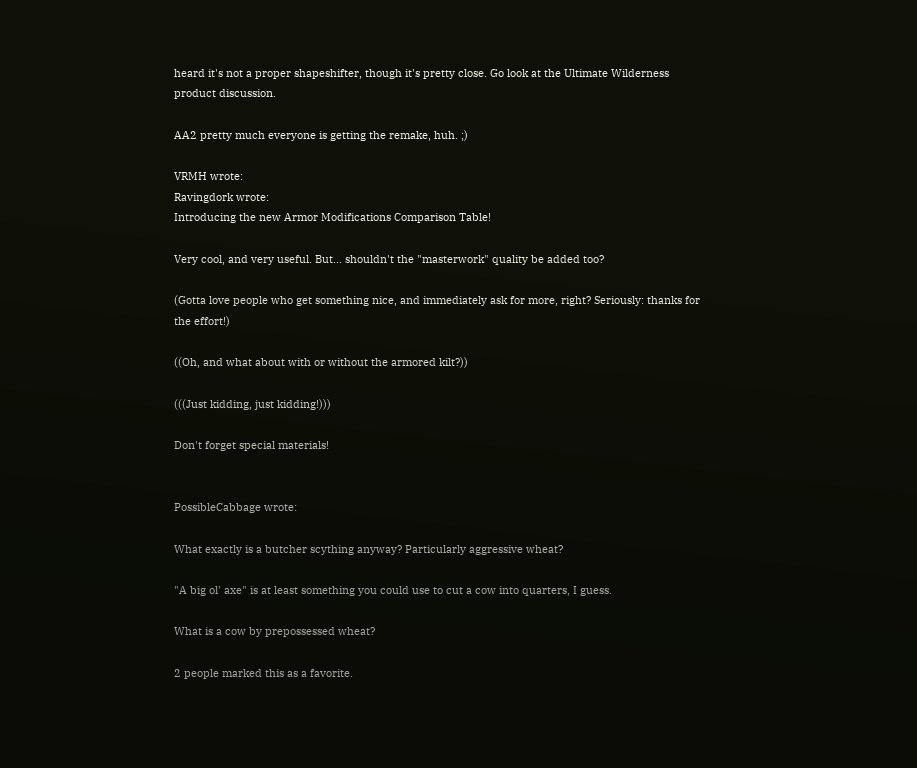heard it's not a proper shapeshifter, though it's pretty close. Go look at the Ultimate Wilderness product discussion.

AA2 pretty much everyone is getting the remake, huh. ;)

VRMH wrote:
Ravingdork wrote:
Introducing the new Armor Modifications Comparison Table!

Very cool, and very useful. But... shouldn't the "masterwork" quality be added too?

(Gotta love people who get something nice, and immediately ask for more, right? Seriously: thanks for the effort!)

((Oh, and what about with or without the armored kilt?))

(((Just kidding, just kidding!)))

Don't forget special materials!


PossibleCabbage wrote:

What exactly is a butcher scything anyway? Particularly aggressive wheat?

"A big ol' axe" is at least something you could use to cut a cow into quarters, I guess.

What is a cow by prepossessed wheat?

2 people marked this as a favorite.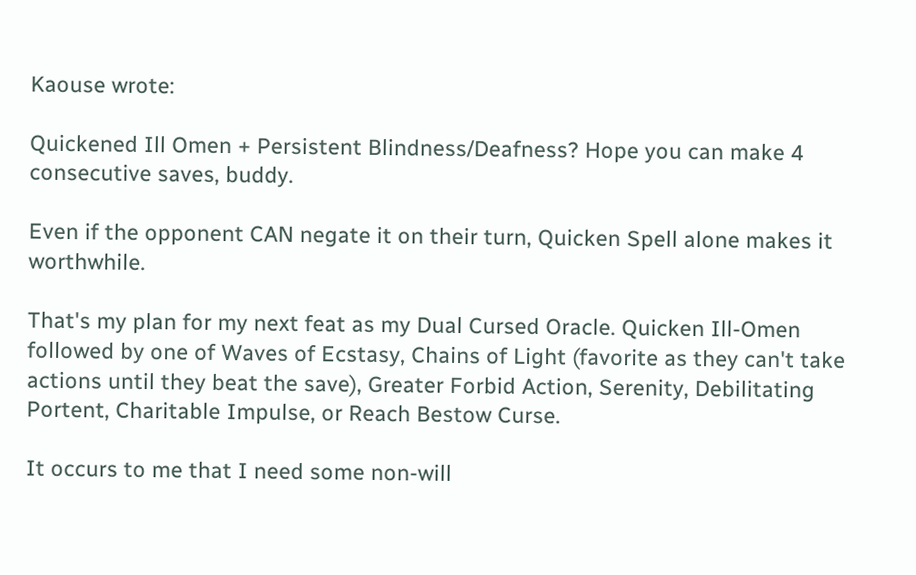Kaouse wrote:

Quickened Ill Omen + Persistent Blindness/Deafness? Hope you can make 4 consecutive saves, buddy.

Even if the opponent CAN negate it on their turn, Quicken Spell alone makes it worthwhile.

That's my plan for my next feat as my Dual Cursed Oracle. Quicken Ill-Omen followed by one of Waves of Ecstasy, Chains of Light (favorite as they can't take actions until they beat the save), Greater Forbid Action, Serenity, Debilitating Portent, Charitable Impulse, or Reach Bestow Curse.

It occurs to me that I need some non-will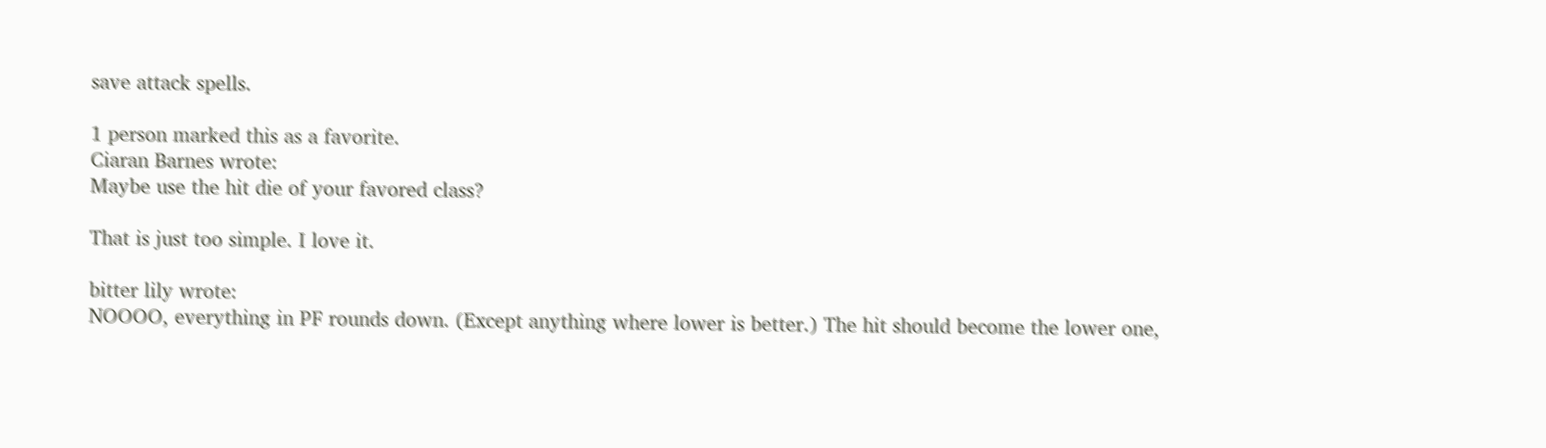save attack spells.

1 person marked this as a favorite.
Ciaran Barnes wrote:
Maybe use the hit die of your favored class?

That is just too simple. I love it.

bitter lily wrote:
NOOOO, everything in PF rounds down. (Except anything where lower is better.) The hit should become the lower one,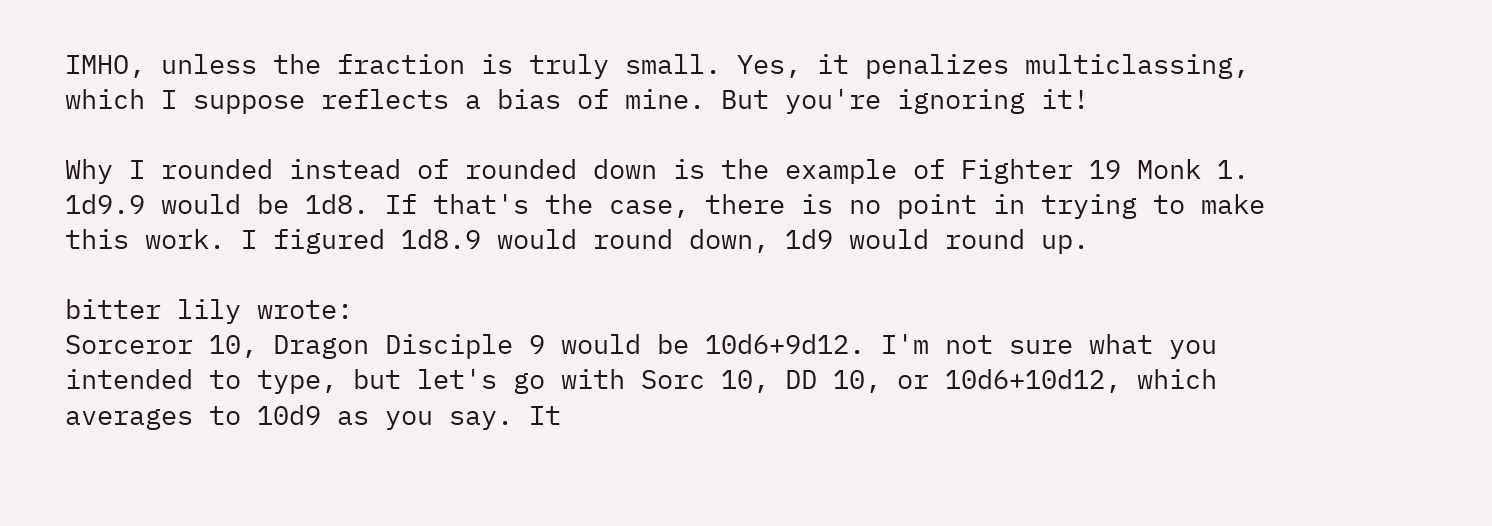IMHO, unless the fraction is truly small. Yes, it penalizes multiclassing, which I suppose reflects a bias of mine. But you're ignoring it!

Why I rounded instead of rounded down is the example of Fighter 19 Monk 1. 1d9.9 would be 1d8. If that's the case, there is no point in trying to make this work. I figured 1d8.9 would round down, 1d9 would round up.

bitter lily wrote:
Sorceror 10, Dragon Disciple 9 would be 10d6+9d12. I'm not sure what you intended to type, but let's go with Sorc 10, DD 10, or 10d6+10d12, which averages to 10d9 as you say. It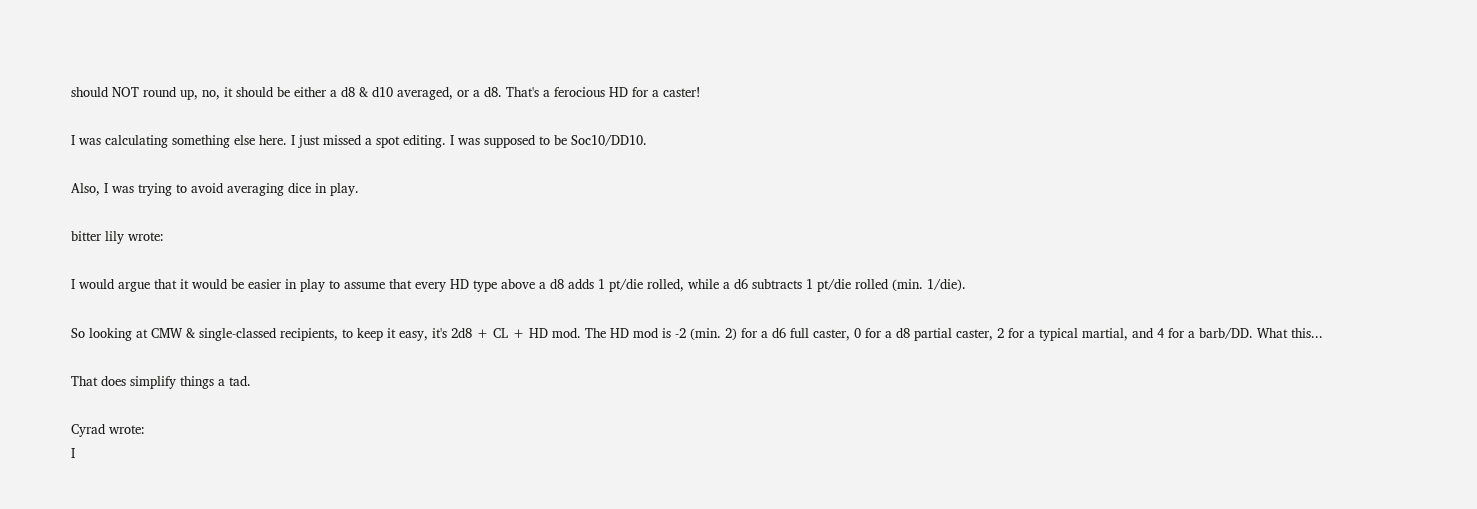should NOT round up, no, it should be either a d8 & d10 averaged, or a d8. That's a ferocious HD for a caster!

I was calculating something else here. I just missed a spot editing. I was supposed to be Soc10/DD10.

Also, I was trying to avoid averaging dice in play.

bitter lily wrote:

I would argue that it would be easier in play to assume that every HD type above a d8 adds 1 pt/die rolled, while a d6 subtracts 1 pt/die rolled (min. 1/die).

So looking at CMW & single-classed recipients, to keep it easy, it's 2d8 + CL + HD mod. The HD mod is -2 (min. 2) for a d6 full caster, 0 for a d8 partial caster, 2 for a typical martial, and 4 for a barb/DD. What this...

That does simplify things a tad.

Cyrad wrote:
I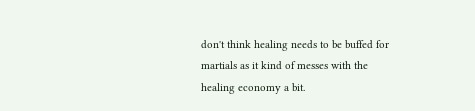don't think healing needs to be buffed for martials as it kind of messes with the healing economy a bit.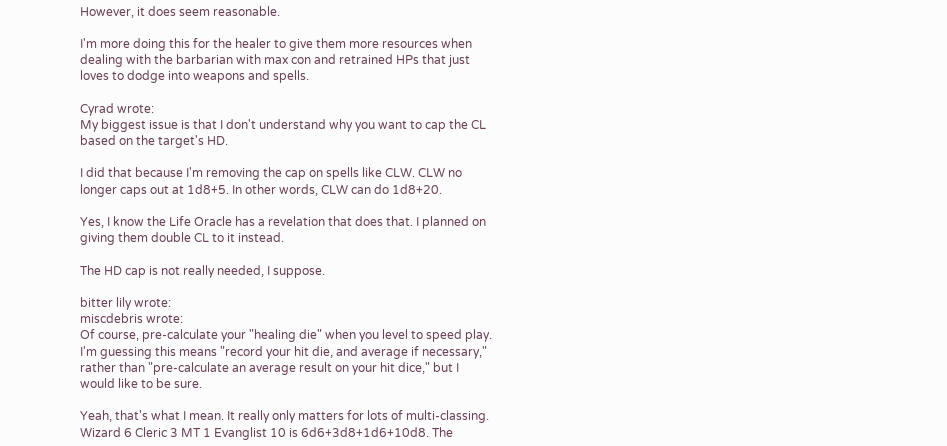However, it does seem reasonable.

I'm more doing this for the healer to give them more resources when dealing with the barbarian with max con and retrained HPs that just loves to dodge into weapons and spells.

Cyrad wrote:
My biggest issue is that I don't understand why you want to cap the CL based on the target's HD.

I did that because I'm removing the cap on spells like CLW. CLW no longer caps out at 1d8+5. In other words, CLW can do 1d8+20.

Yes, I know the Life Oracle has a revelation that does that. I planned on giving them double CL to it instead.

The HD cap is not really needed, I suppose.

bitter lily wrote:
miscdebris wrote:
Of course, pre-calculate your "healing die" when you level to speed play.
I'm guessing this means "record your hit die, and average if necessary," rather than "pre-calculate an average result on your hit dice," but I would like to be sure.

Yeah, that's what I mean. It really only matters for lots of multi-classing. Wizard 6 Cleric 3 MT 1 Evanglist 10 is 6d6+3d8+1d6+10d8. The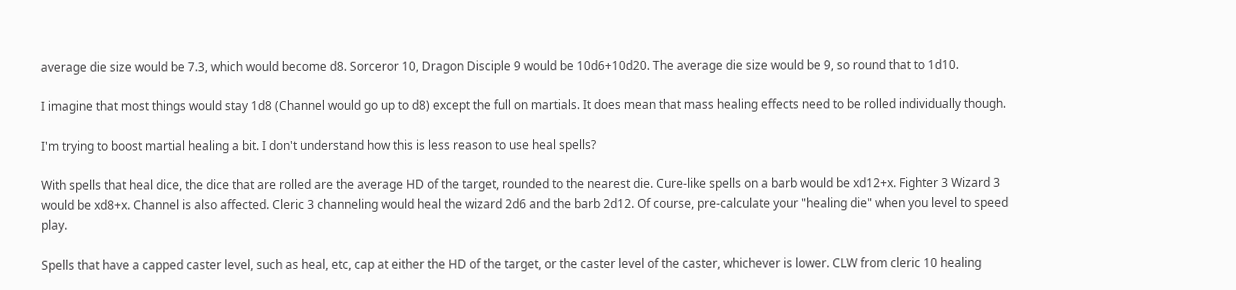average die size would be 7.3, which would become d8. Sorceror 10, Dragon Disciple 9 would be 10d6+10d20. The average die size would be 9, so round that to 1d10.

I imagine that most things would stay 1d8 (Channel would go up to d8) except the full on martials. It does mean that mass healing effects need to be rolled individually though.

I'm trying to boost martial healing a bit. I don't understand how this is less reason to use heal spells?

With spells that heal dice, the dice that are rolled are the average HD of the target, rounded to the nearest die. Cure-like spells on a barb would be xd12+x. Fighter 3 Wizard 3 would be xd8+x. Channel is also affected. Cleric 3 channeling would heal the wizard 2d6 and the barb 2d12. Of course, pre-calculate your "healing die" when you level to speed play.

Spells that have a capped caster level, such as heal, etc, cap at either the HD of the target, or the caster level of the caster, whichever is lower. CLW from cleric 10 healing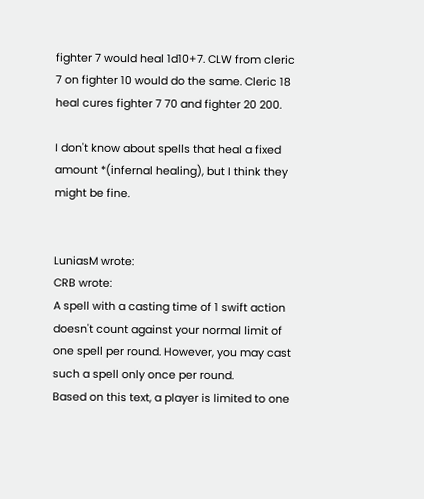fighter 7 would heal 1d10+7. CLW from cleric 7 on fighter 10 would do the same. Cleric 18 heal cures fighter 7 70 and fighter 20 200.

I don't know about spells that heal a fixed amount *(infernal healing), but I think they might be fine.


LuniasM wrote:
CRB wrote:
A spell with a casting time of 1 swift action doesn't count against your normal limit of one spell per round. However, you may cast such a spell only once per round.
Based on this text, a player is limited to one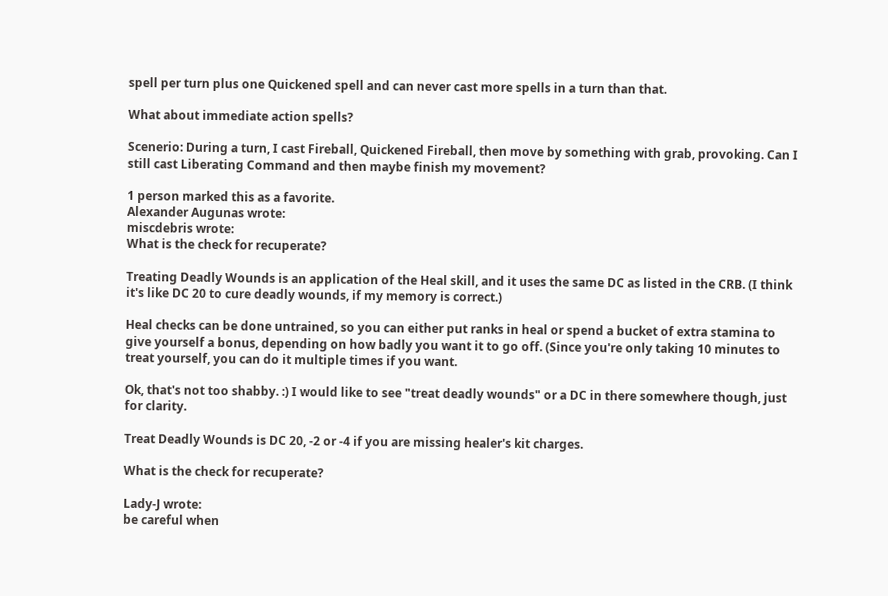spell per turn plus one Quickened spell and can never cast more spells in a turn than that.

What about immediate action spells?

Scenerio: During a turn, I cast Fireball, Quickened Fireball, then move by something with grab, provoking. Can I still cast Liberating Command and then maybe finish my movement?

1 person marked this as a favorite.
Alexander Augunas wrote:
miscdebris wrote:
What is the check for recuperate?

Treating Deadly Wounds is an application of the Heal skill, and it uses the same DC as listed in the CRB. (I think it's like DC 20 to cure deadly wounds, if my memory is correct.)

Heal checks can be done untrained, so you can either put ranks in heal or spend a bucket of extra stamina to give yourself a bonus, depending on how badly you want it to go off. (Since you're only taking 10 minutes to treat yourself, you can do it multiple times if you want.

Ok, that's not too shabby. :) I would like to see "treat deadly wounds" or a DC in there somewhere though, just for clarity.

Treat Deadly Wounds is DC 20, -2 or -4 if you are missing healer's kit charges.

What is the check for recuperate?

Lady-J wrote:
be careful when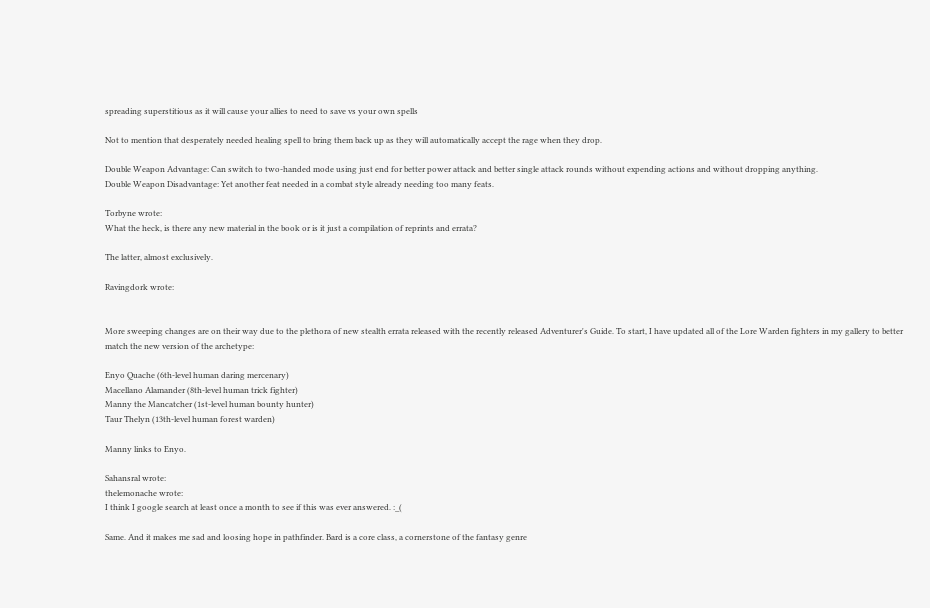spreading superstitious as it will cause your allies to need to save vs your own spells

Not to mention that desperately needed healing spell to bring them back up as they will automatically accept the rage when they drop.

Double Weapon Advantage: Can switch to two-handed mode using just end for better power attack and better single attack rounds without expending actions and without dropping anything.
Double Weapon Disadvantage: Yet another feat needed in a combat style already needing too many feats.

Torbyne wrote:
What the heck, is there any new material in the book or is it just a compilation of reprints and errata?

The latter, almost exclusively.

Ravingdork wrote:


More sweeping changes are on their way due to the plethora of new stealth errata released with the recently released Adventurer's Guide. To start, I have updated all of the Lore Warden fighters in my gallery to better match the new version of the archetype:

Enyo Quache (6th-level human daring mercenary)
Macellano Alamander (8th-level human trick fighter)
Manny the Mancatcher (1st-level human bounty hunter)
Taur Thelyn (13th-level human forest warden)

Manny links to Enyo.

Sahansral wrote:
thelemonache wrote:
I think I google search at least once a month to see if this was ever answered. :_(

Same. And it makes me sad and loosing hope in pathfinder. Bard is a core class, a cornerstone of the fantasy genre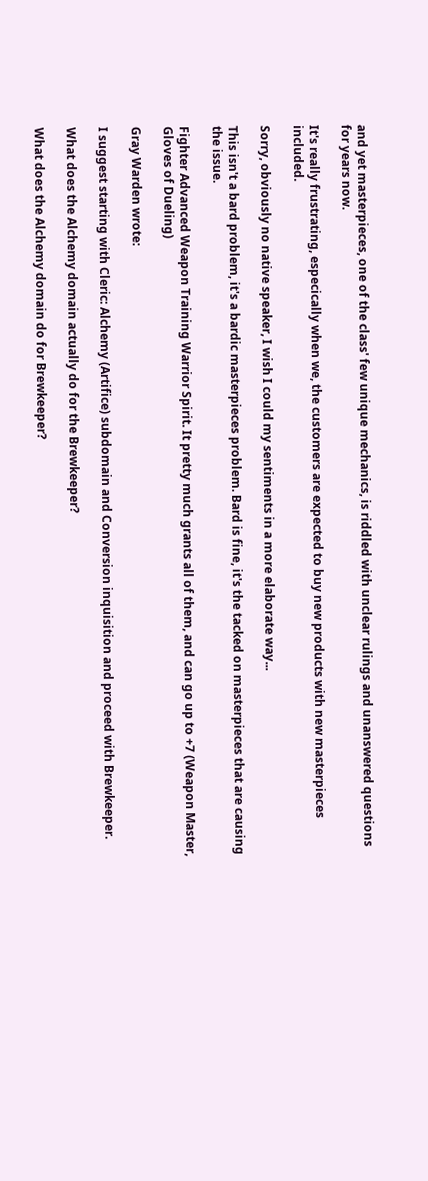and yet masterpieces, one of the class' few unique mechanics, is riddled with unclear rulings and unanswered questions for years now.

It's really frustrating, especically when we, the customers are expected to buy new products with new masterpieces included.

Sorry, obviously no native speaker, I wish I could my sentiments in a more elaborate way...

This isn't a bard problem, it's a bardic masterpieces problem. Bard is fine, it's the tacked on masterpieces that are causing the issue.

Fighter Advanced Weapon Training Warrior Spirit. It pretty much grants all of them, and can go up to +7 (Weapon Master, Gloves of Dueling)

Gray Warden wrote:

I suggest starting with Cleric: Alchemy (Artifice) subdomain and Conversion inquisition and proceed with Brewkeeper.

What does the Alchemy domain actually do for the Brewkeeper?

What does the Alchemy domain do for Brewkeeper?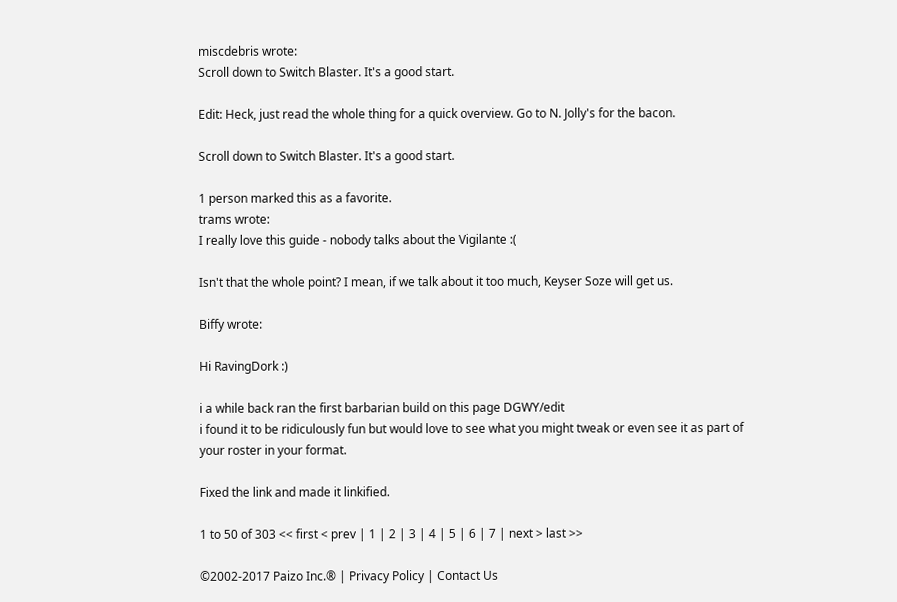miscdebris wrote:
Scroll down to Switch Blaster. It's a good start.

Edit: Heck, just read the whole thing for a quick overview. Go to N. Jolly's for the bacon.

Scroll down to Switch Blaster. It's a good start.

1 person marked this as a favorite.
trams wrote:
I really love this guide - nobody talks about the Vigilante :(

Isn't that the whole point? I mean, if we talk about it too much, Keyser Soze will get us.

Biffy wrote:

Hi RavingDork :)

i a while back ran the first barbarian build on this page DGWY/edit
i found it to be ridiculously fun but would love to see what you might tweak or even see it as part of your roster in your format.

Fixed the link and made it linkified.

1 to 50 of 303 << first < prev | 1 | 2 | 3 | 4 | 5 | 6 | 7 | next > last >>

©2002-2017 Paizo Inc.® | Privacy Policy | Contact Us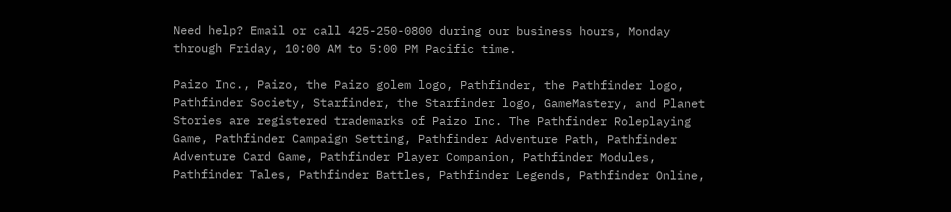Need help? Email or call 425-250-0800 during our business hours, Monday through Friday, 10:00 AM to 5:00 PM Pacific time.

Paizo Inc., Paizo, the Paizo golem logo, Pathfinder, the Pathfinder logo, Pathfinder Society, Starfinder, the Starfinder logo, GameMastery, and Planet Stories are registered trademarks of Paizo Inc. The Pathfinder Roleplaying Game, Pathfinder Campaign Setting, Pathfinder Adventure Path, Pathfinder Adventure Card Game, Pathfinder Player Companion, Pathfinder Modules, Pathfinder Tales, Pathfinder Battles, Pathfinder Legends, Pathfinder Online,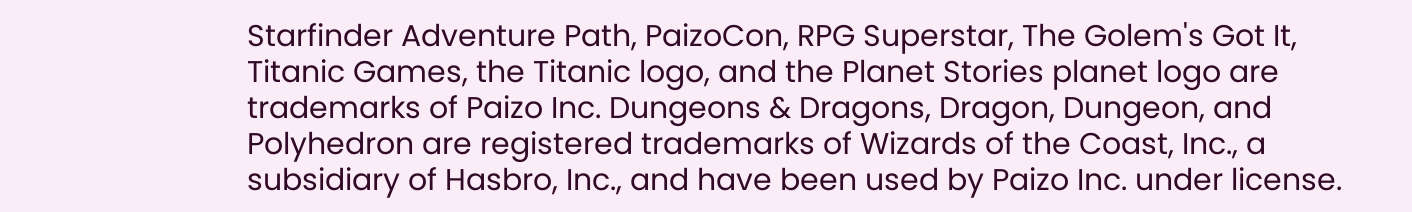Starfinder Adventure Path, PaizoCon, RPG Superstar, The Golem's Got It, Titanic Games, the Titanic logo, and the Planet Stories planet logo are trademarks of Paizo Inc. Dungeons & Dragons, Dragon, Dungeon, and Polyhedron are registered trademarks of Wizards of the Coast, Inc., a subsidiary of Hasbro, Inc., and have been used by Paizo Inc. under license.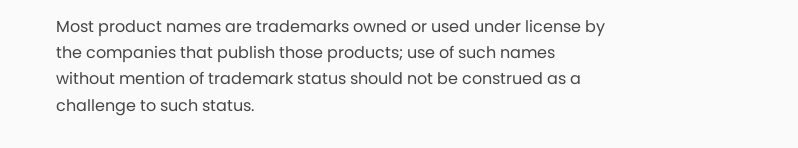Most product names are trademarks owned or used under license by the companies that publish those products; use of such names without mention of trademark status should not be construed as a challenge to such status.